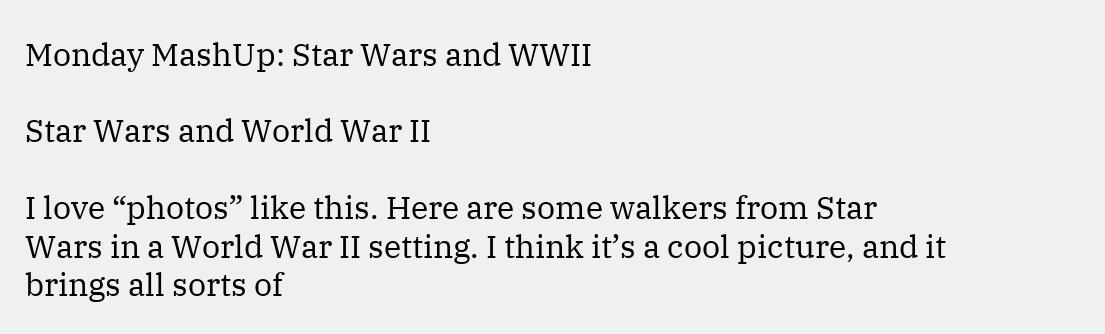Monday MashUp: Star Wars and WWII

Star Wars and World War II

I love “photos” like this. Here are some walkers from Star Wars in a World War II setting. I think it’s a cool picture, and it brings all sorts of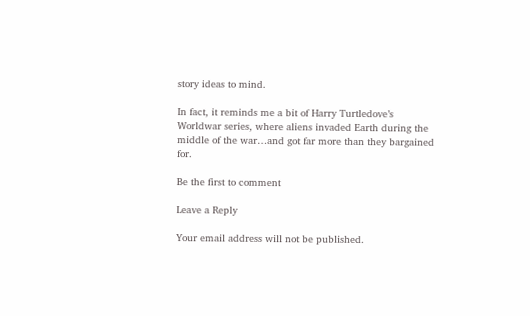story ideas to mind.

In fact, it reminds me a bit of Harry Turtledove’s Worldwar series, where aliens invaded Earth during the middle of the war…and got far more than they bargained for.

Be the first to comment

Leave a Reply

Your email address will not be published.